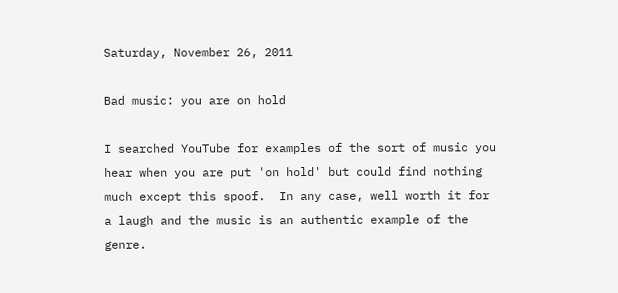Saturday, November 26, 2011

Bad music: you are on hold

I searched YouTube for examples of the sort of music you hear when you are put 'on hold' but could find nothing much except this spoof.  In any case, well worth it for a laugh and the music is an authentic example of the genre.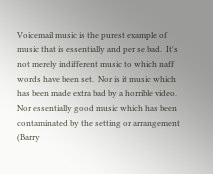Voicemail music is the purest example of music that is essentially and per se bad.  It's not merely indifferent music to which naff words have been set.  Nor is it music which has been made extra bad by a horrible video.  Nor essentially good music which has been contaminated by the setting or arrangement (Barry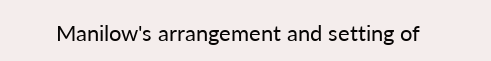Manilow's arrangement and setting of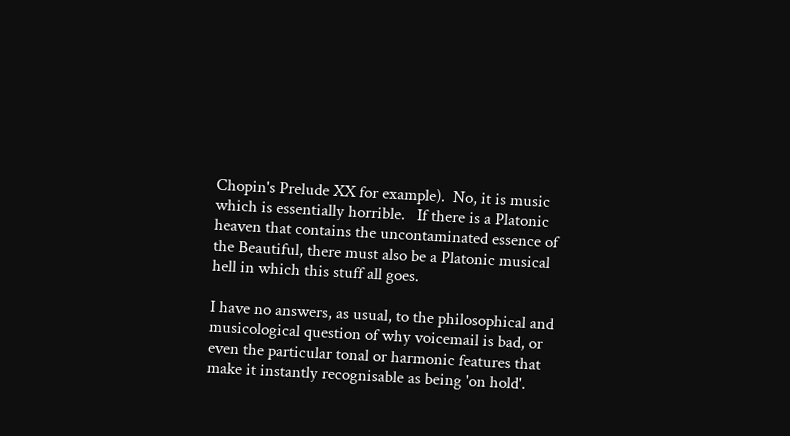Chopin's Prelude XX for example).  No, it is music which is essentially horrible.   If there is a Platonic heaven that contains the uncontaminated essence of the Beautiful, there must also be a Platonic musical hell in which this stuff all goes.

I have no answers, as usual, to the philosophical and musicological question of why voicemail is bad, or even the particular tonal or harmonic features that make it instantly recognisable as being 'on hold'.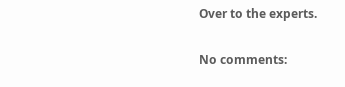Over to the experts.

No comments: